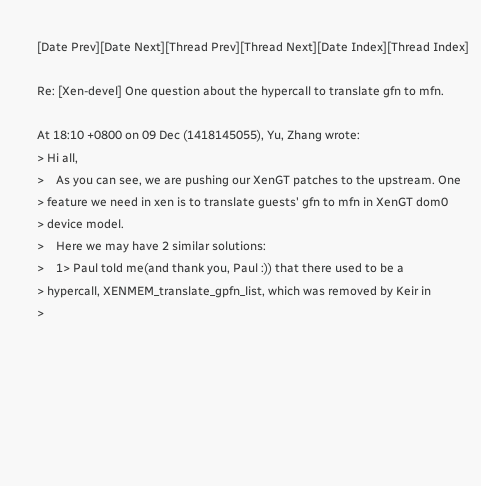[Date Prev][Date Next][Thread Prev][Thread Next][Date Index][Thread Index]

Re: [Xen-devel] One question about the hypercall to translate gfn to mfn.

At 18:10 +0800 on 09 Dec (1418145055), Yu, Zhang wrote:
> Hi all,
>    As you can see, we are pushing our XenGT patches to the upstream. One
> feature we need in xen is to translate guests' gfn to mfn in XenGT dom0
> device model.
>    Here we may have 2 similar solutions:
>    1> Paul told me(and thank you, Paul :)) that there used to be a
> hypercall, XENMEM_translate_gpfn_list, which was removed by Keir in
>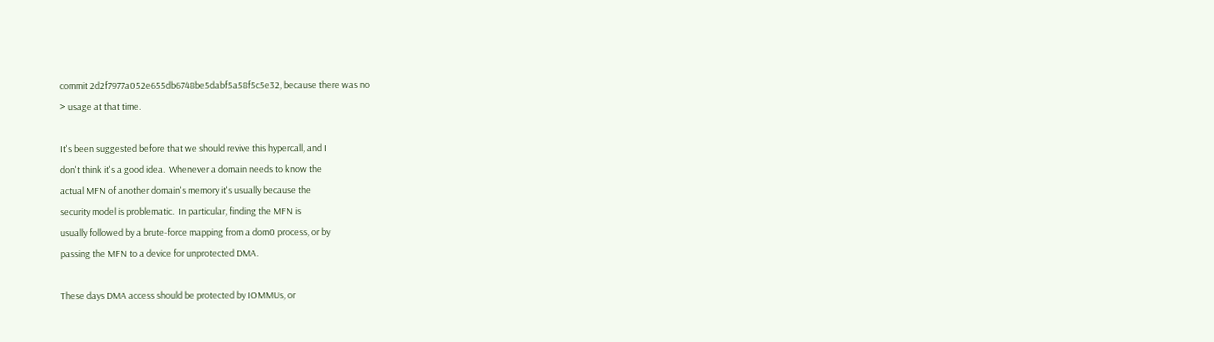commit 2d2f7977a052e655db6748be5dabf5a58f5c5e32, because there was no
> usage at that time.

It's been suggested before that we should revive this hypercall, and I
don't think it's a good idea.  Whenever a domain needs to know the
actual MFN of another domain's memory it's usually because the
security model is problematic.  In particular, finding the MFN is
usually followed by a brute-force mapping from a dom0 process, or by
passing the MFN to a device for unprotected DMA.

These days DMA access should be protected by IOMMUs, or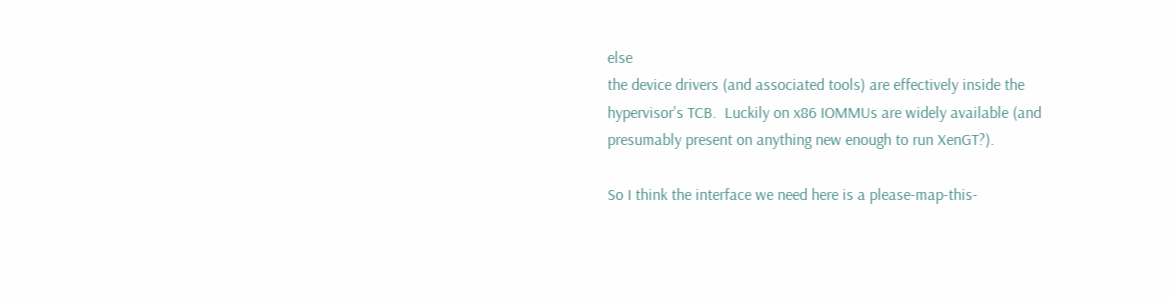else
the device drivers (and associated tools) are effectively inside the
hypervisor's TCB.  Luckily on x86 IOMMUs are widely available (and
presumably present on anything new enough to run XenGT?).

So I think the interface we need here is a please-map-this-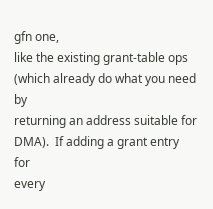gfn one,
like the existing grant-table ops (which already do what you need by
returning an address suitable for DMA).  If adding a grant entry for
every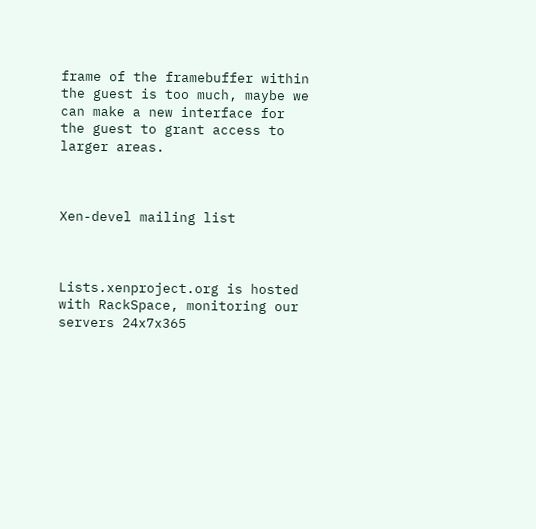frame of the framebuffer within the guest is too much, maybe we
can make a new interface for the guest to grant access to larger areas.



Xen-devel mailing list



Lists.xenproject.org is hosted with RackSpace, monitoring our
servers 24x7x365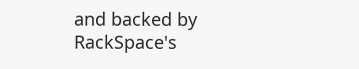and backed by RackSpace's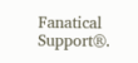Fanatical Support®.